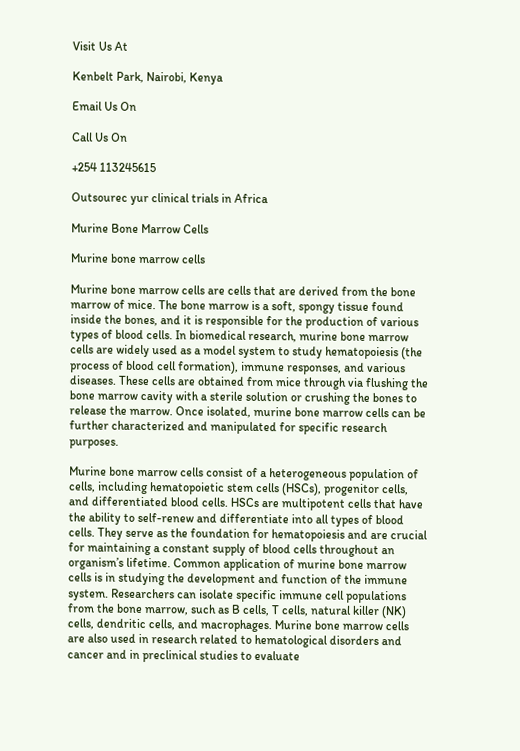Visit Us At

Kenbelt Park, Nairobi, Kenya

Email Us On

Call Us On

+254 113245615

Outsourec yur clinical trials in Africa

Murine Bone Marrow Cells

Murine bone marrow cells

Murine bone marrow cells are cells that are derived from the bone marrow of mice. The bone marrow is a soft, spongy tissue found inside the bones, and it is responsible for the production of various types of blood cells. In biomedical research, murine bone marrow cells are widely used as a model system to study hematopoiesis (the process of blood cell formation), immune responses, and various diseases. These cells are obtained from mice through via flushing the bone marrow cavity with a sterile solution or crushing the bones to release the marrow. Once isolated, murine bone marrow cells can be further characterized and manipulated for specific research purposes.

Murine bone marrow cells consist of a heterogeneous population of cells, including hematopoietic stem cells (HSCs), progenitor cells, and differentiated blood cells. HSCs are multipotent cells that have the ability to self-renew and differentiate into all types of blood cells. They serve as the foundation for hematopoiesis and are crucial for maintaining a constant supply of blood cells throughout an organism’s lifetime. Common application of murine bone marrow cells is in studying the development and function of the immune system. Researchers can isolate specific immune cell populations from the bone marrow, such as B cells, T cells, natural killer (NK) cells, dendritic cells, and macrophages. Murine bone marrow cells are also used in research related to hematological disorders and cancer and in preclinical studies to evaluate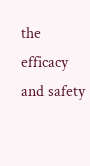the efficacy and safety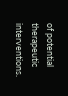of potential therapeutic interventions.